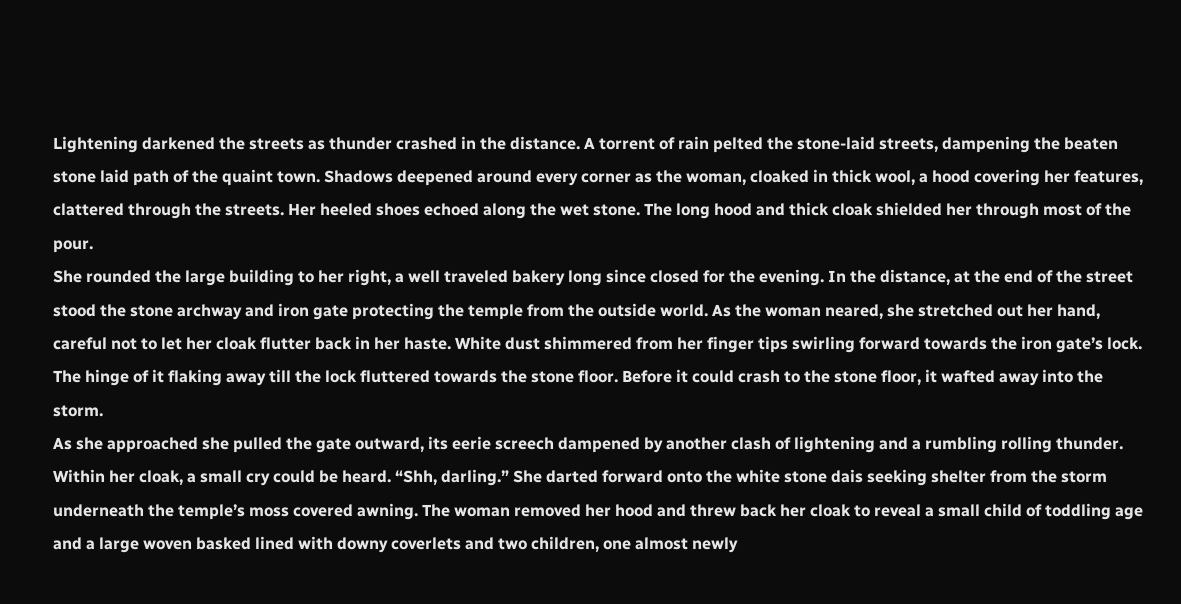Lightening darkened the streets as thunder crashed in the distance. A torrent of rain pelted the stone-laid streets, dampening the beaten stone laid path of the quaint town. Shadows deepened around every corner as the woman, cloaked in thick wool, a hood covering her features, clattered through the streets. Her heeled shoes echoed along the wet stone. The long hood and thick cloak shielded her through most of the pour.
She rounded the large building to her right, a well traveled bakery long since closed for the evening. In the distance, at the end of the street stood the stone archway and iron gate protecting the temple from the outside world. As the woman neared, she stretched out her hand, careful not to let her cloak flutter back in her haste. White dust shimmered from her finger tips swirling forward towards the iron gate’s lock. The hinge of it flaking away till the lock fluttered towards the stone floor. Before it could crash to the stone floor, it wafted away into the storm.
As she approached she pulled the gate outward, its eerie screech dampened by another clash of lightening and a rumbling rolling thunder. Within her cloak, a small cry could be heard. “Shh, darling.” She darted forward onto the white stone dais seeking shelter from the storm underneath the temple’s moss covered awning. The woman removed her hood and threw back her cloak to reveal a small child of toddling age and a large woven basked lined with downy coverlets and two children, one almost newly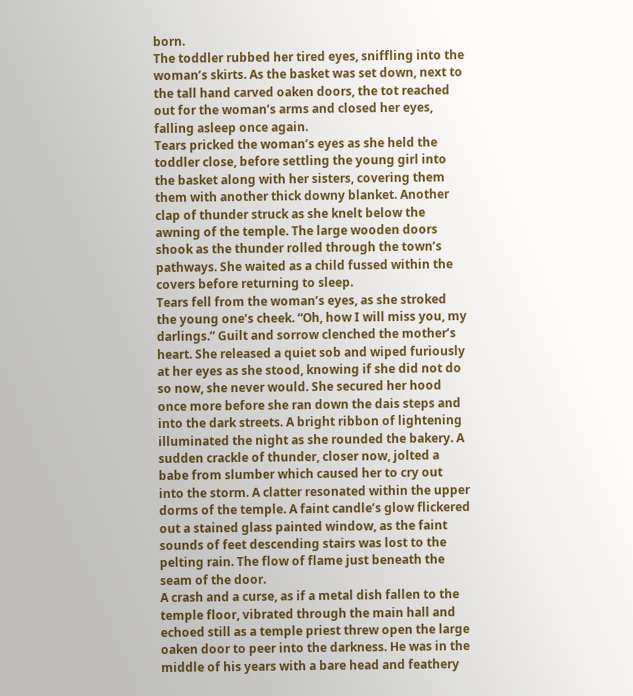born.
The toddler rubbed her tired eyes, sniffling into the woman’s skirts. As the basket was set down, next to the tall hand carved oaken doors, the tot reached out for the woman’s arms and closed her eyes, falling asleep once again.
Tears pricked the woman’s eyes as she held the toddler close, before settling the young girl into the basket along with her sisters, covering them them with another thick downy blanket. Another clap of thunder struck as she knelt below the awning of the temple. The large wooden doors shook as the thunder rolled through the town’s pathways. She waited as a child fussed within the covers before returning to sleep.
Tears fell from the woman’s eyes, as she stroked the young one’s cheek. “Oh, how I will miss you, my darlings.” Guilt and sorrow clenched the mother’s heart. She released a quiet sob and wiped furiously at her eyes as she stood, knowing if she did not do so now, she never would. She secured her hood once more before she ran down the dais steps and into the dark streets. A bright ribbon of lightening illuminated the night as she rounded the bakery. A sudden crackle of thunder, closer now, jolted a babe from slumber which caused her to cry out into the storm. A clatter resonated within the upper dorms of the temple. A faint candle’s glow flickered out a stained glass painted window, as the faint sounds of feet descending stairs was lost to the pelting rain. The flow of flame just beneath the seam of the door.
A crash and a curse, as if a metal dish fallen to the temple floor, vibrated through the main hall and echoed still as a temple priest threw open the large oaken door to peer into the darkness. He was in the middle of his years with a bare head and feathery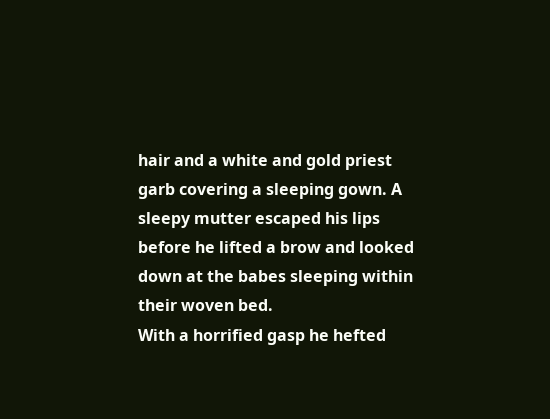hair and a white and gold priest garb covering a sleeping gown. A sleepy mutter escaped his lips before he lifted a brow and looked down at the babes sleeping within their woven bed.
With a horrified gasp he hefted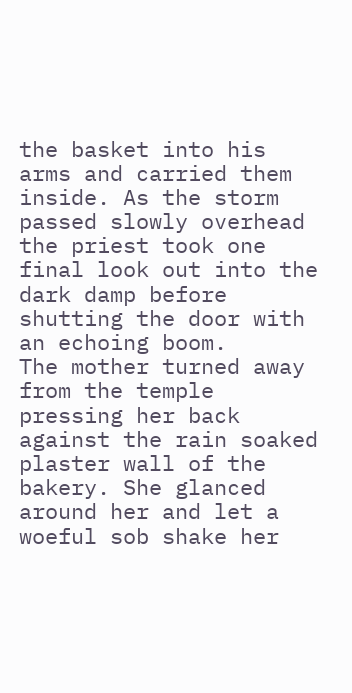the basket into his arms and carried them inside. As the storm passed slowly overhead the priest took one final look out into the dark damp before shutting the door with an echoing boom.
The mother turned away from the temple pressing her back against the rain soaked plaster wall of the bakery. She glanced around her and let a woeful sob shake her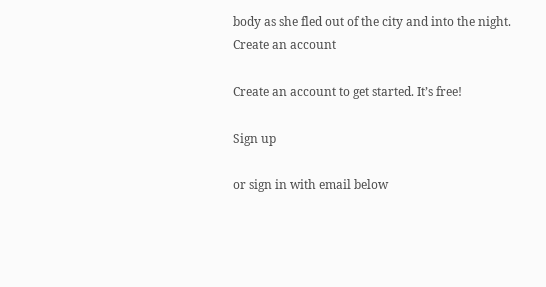body as she fled out of the city and into the night.
Create an account

Create an account to get started. It’s free!

Sign up

or sign in with email below